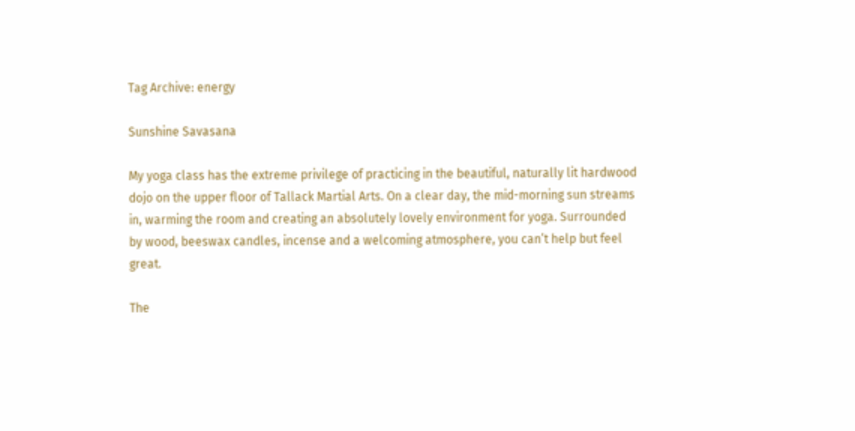Tag Archive: energy

Sunshine Savasana

My yoga class has the extreme privilege of practicing in the beautiful, naturally lit hardwood dojo on the upper floor of Tallack Martial Arts. On a clear day, the mid-morning sun streams in, warming the room and creating an absolutely lovely environment for yoga. Surrounded by wood, beeswax candles, incense and a welcoming atmosphere, you can’t help but feel great.

The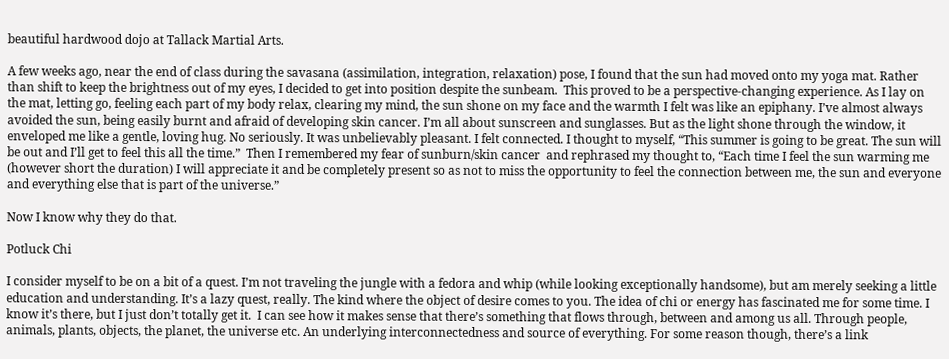beautiful hardwood dojo at Tallack Martial Arts.

A few weeks ago, near the end of class during the savasana (assimilation, integration, relaxation) pose, I found that the sun had moved onto my yoga mat. Rather than shift to keep the brightness out of my eyes, I decided to get into position despite the sunbeam.  This proved to be a perspective-changing experience. As I lay on the mat, letting go, feeling each part of my body relax, clearing my mind, the sun shone on my face and the warmth I felt was like an epiphany. I’ve almost always avoided the sun, being easily burnt and afraid of developing skin cancer. I’m all about sunscreen and sunglasses. But as the light shone through the window, it enveloped me like a gentle, loving hug. No seriously. It was unbelievably pleasant. I felt connected. I thought to myself, “This summer is going to be great. The sun will be out and I’ll get to feel this all the time.”  Then I remembered my fear of sunburn/skin cancer  and rephrased my thought to, “Each time I feel the sun warming me (however short the duration) I will appreciate it and be completely present so as not to miss the opportunity to feel the connection between me, the sun and everyone and everything else that is part of the universe.”

Now I know why they do that.

Potluck Chi

I consider myself to be on a bit of a quest. I’m not traveling the jungle with a fedora and whip (while looking exceptionally handsome), but am merely seeking a little education and understanding. It’s a lazy quest, really. The kind where the object of desire comes to you. The idea of chi or energy has fascinated me for some time. I know it’s there, but I just don’t totally get it.  I can see how it makes sense that there’s something that flows through, between and among us all. Through people, animals, plants, objects, the planet, the universe etc. An underlying interconnectedness and source of everything. For some reason though, there’s a link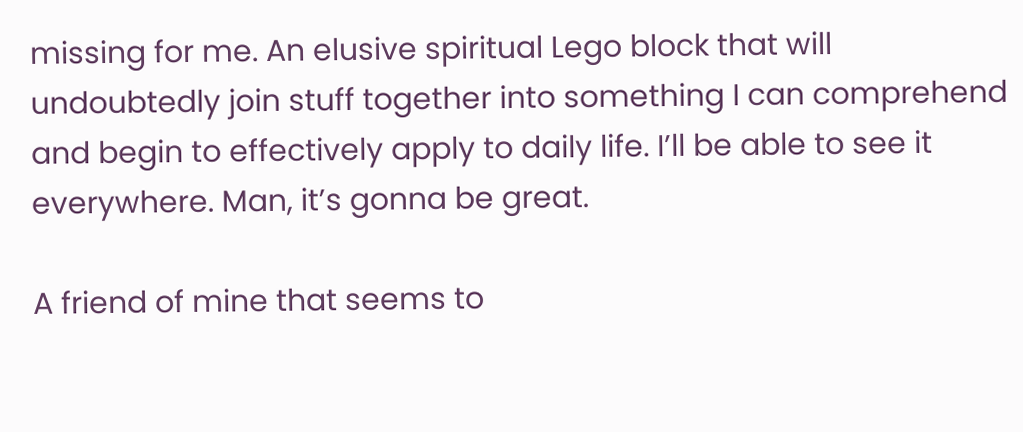missing for me. An elusive spiritual Lego block that will undoubtedly join stuff together into something I can comprehend and begin to effectively apply to daily life. I’ll be able to see it everywhere. Man, it’s gonna be great.

A friend of mine that seems to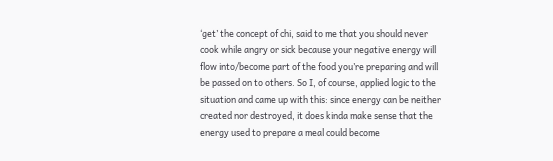‘get’ the concept of chi, said to me that you should never cook while angry or sick because your negative energy will flow into/become part of the food you’re preparing and will be passed on to others. So I, of course, applied logic to the situation and came up with this: since energy can be neither created nor destroyed, it does kinda make sense that the energy used to prepare a meal could become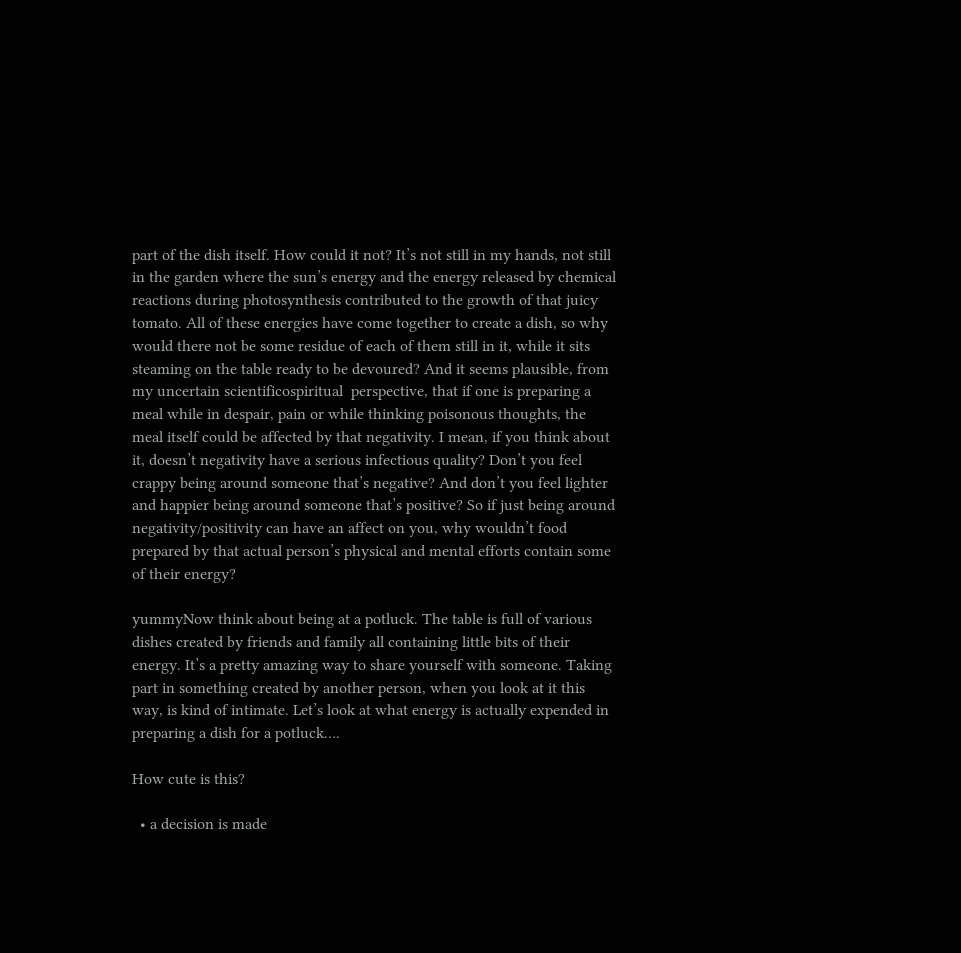part of the dish itself. How could it not? It’s not still in my hands, not still in the garden where the sun’s energy and the energy released by chemical reactions during photosynthesis contributed to the growth of that juicy tomato. All of these energies have come together to create a dish, so why would there not be some residue of each of them still in it, while it sits steaming on the table ready to be devoured? And it seems plausible, from my uncertain scientificospiritual  perspective, that if one is preparing a meal while in despair, pain or while thinking poisonous thoughts, the meal itself could be affected by that negativity. I mean, if you think about it, doesn’t negativity have a serious infectious quality? Don’t you feel crappy being around someone that’s negative? And don’t you feel lighter and happier being around someone that’s positive? So if just being around negativity/positivity can have an affect on you, why wouldn’t food prepared by that actual person’s physical and mental efforts contain some of their energy?

yummyNow think about being at a potluck. The table is full of various dishes created by friends and family all containing little bits of their energy. It’s a pretty amazing way to share yourself with someone. Taking part in something created by another person, when you look at it this way, is kind of intimate. Let’s look at what energy is actually expended in preparing a dish for a potluck….

How cute is this?

  • a decision is made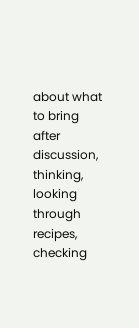about what to bring after discussion, thinking, looking through recipes, checking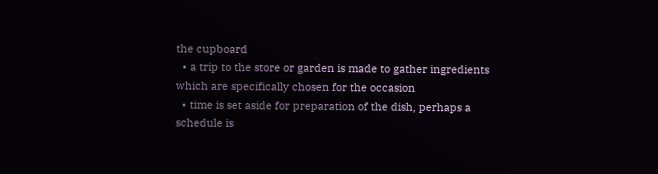the cupboard
  • a trip to the store or garden is made to gather ingredients which are specifically chosen for the occasion
  • time is set aside for preparation of the dish, perhaps a schedule is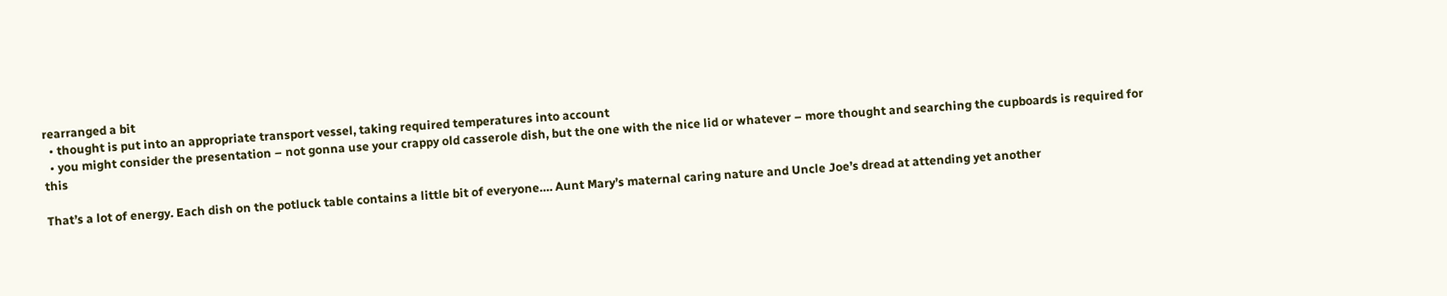rearranged a bit
  • thought is put into an appropriate transport vessel, taking required temperatures into account
  • you might consider the presentation – not gonna use your crappy old casserole dish, but the one with the nice lid or whatever – more thought and searching the cupboards is required for this

That’s a lot of energy. Each dish on the potluck table contains a little bit of everyone…. Aunt Mary’s maternal caring nature and Uncle Joe’s dread at attending yet another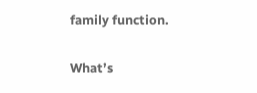family function.

What’s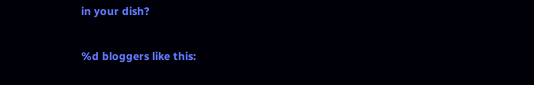in your dish?

%d bloggers like this: